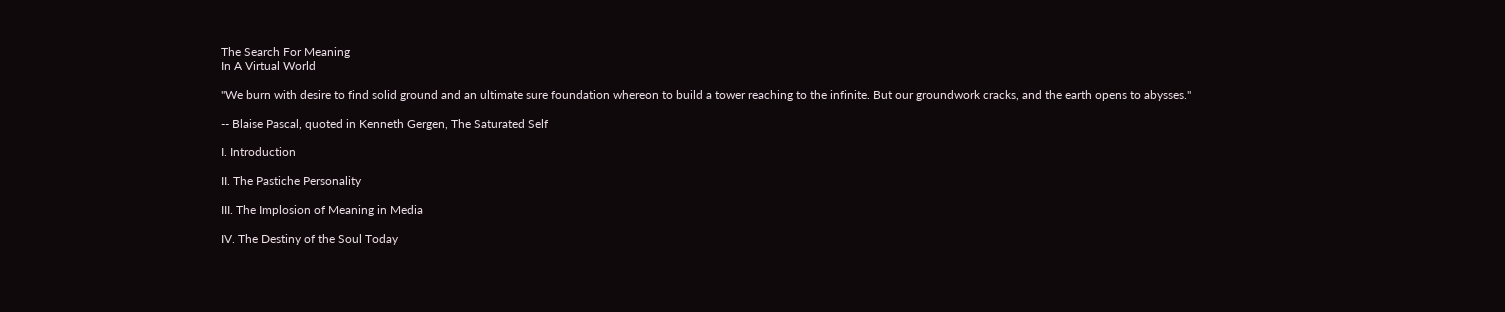The Search For Meaning
In A Virtual World

"We burn with desire to find solid ground and an ultimate sure foundation whereon to build a tower reaching to the infinite. But our groundwork cracks, and the earth opens to abysses."

-- Blaise Pascal, quoted in Kenneth Gergen, The Saturated Self

I. Introduction

II. The Pastiche Personality

III. The Implosion of Meaning in Media

IV. The Destiny of the Soul Today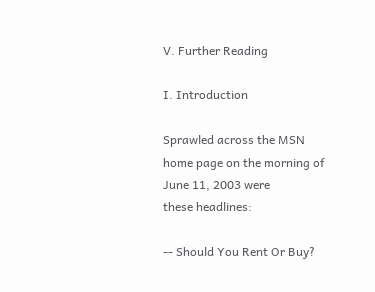V. Further Reading

I. Introduction

Sprawled across the MSN home page on the morning of June 11, 2003 were
these headlines:

-- Should You Rent Or Buy?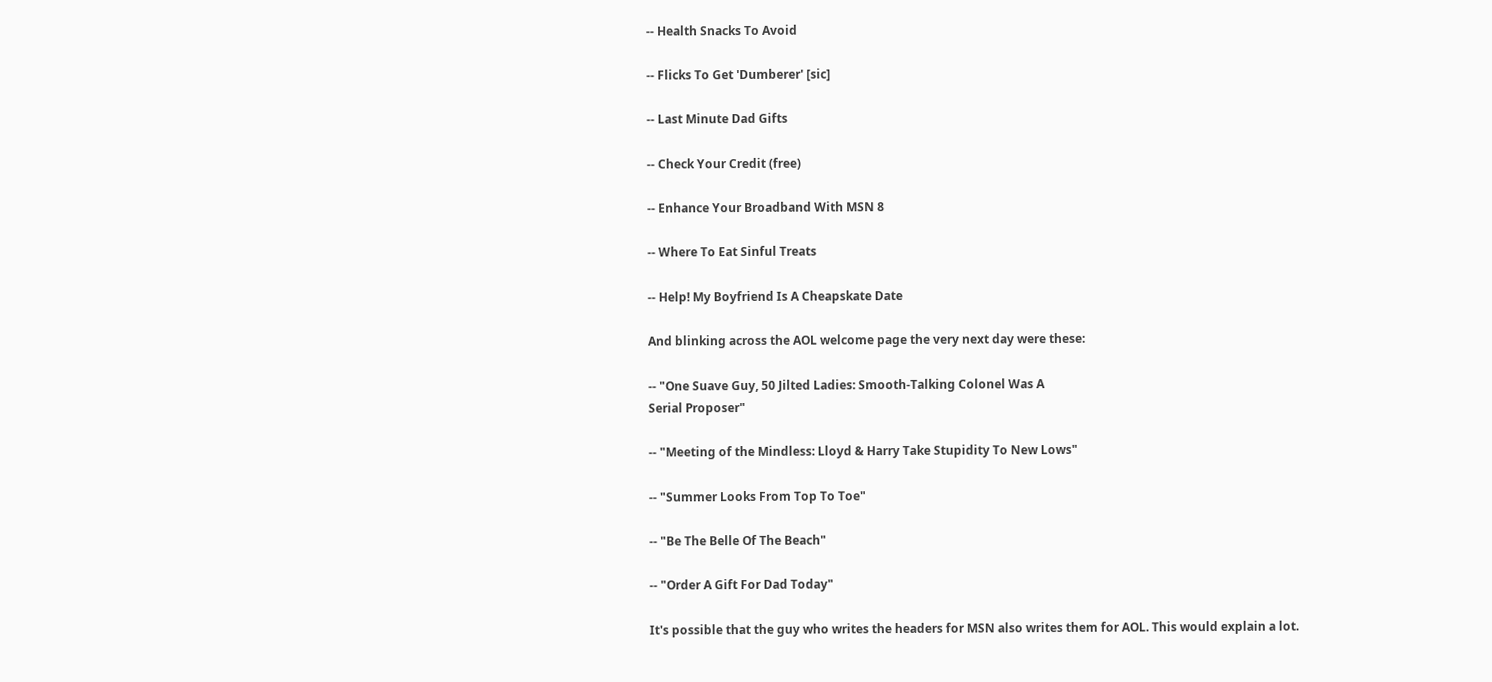-- Health Snacks To Avoid

-- Flicks To Get 'Dumberer' [sic]

-- Last Minute Dad Gifts

-- Check Your Credit (free)

-- Enhance Your Broadband With MSN 8

-- Where To Eat Sinful Treats

-- Help! My Boyfriend Is A Cheapskate Date

And blinking across the AOL welcome page the very next day were these:

-- "One Suave Guy, 50 Jilted Ladies: Smooth-Talking Colonel Was A
Serial Proposer"

-- "Meeting of the Mindless: Lloyd & Harry Take Stupidity To New Lows"

-- "Summer Looks From Top To Toe"

-- "Be The Belle Of The Beach"

-- "Order A Gift For Dad Today"

It's possible that the guy who writes the headers for MSN also writes them for AOL. This would explain a lot.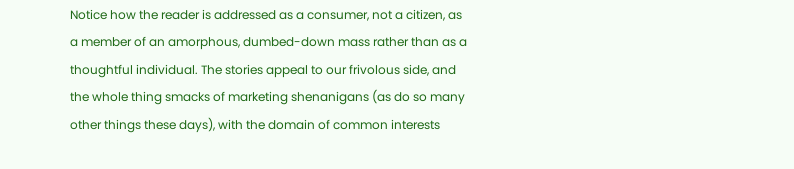Notice how the reader is addressed as a consumer, not a citizen, as a member of an amorphous, dumbed-down mass rather than as a thoughtful individual. The stories appeal to our frivolous side, and the whole thing smacks of marketing shenanigans (as do so many other things these days), with the domain of common interests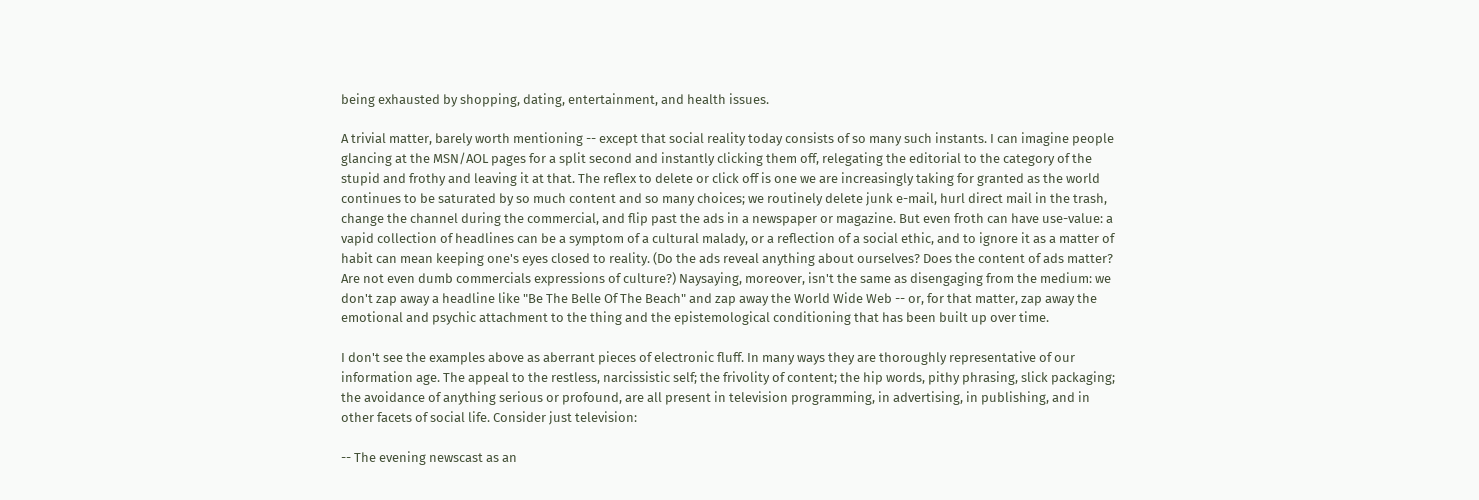being exhausted by shopping, dating, entertainment, and health issues.

A trivial matter, barely worth mentioning -- except that social reality today consists of so many such instants. I can imagine people glancing at the MSN/AOL pages for a split second and instantly clicking them off, relegating the editorial to the category of the stupid and frothy and leaving it at that. The reflex to delete or click off is one we are increasingly taking for granted as the world continues to be saturated by so much content and so many choices; we routinely delete junk e-mail, hurl direct mail in the trash, change the channel during the commercial, and flip past the ads in a newspaper or magazine. But even froth can have use-value: a vapid collection of headlines can be a symptom of a cultural malady, or a reflection of a social ethic, and to ignore it as a matter of habit can mean keeping one's eyes closed to reality. (Do the ads reveal anything about ourselves? Does the content of ads matter? Are not even dumb commercials expressions of culture?) Naysaying, moreover, isn't the same as disengaging from the medium: we don't zap away a headline like "Be The Belle Of The Beach" and zap away the World Wide Web -- or, for that matter, zap away the emotional and psychic attachment to the thing and the epistemological conditioning that has been built up over time.

I don't see the examples above as aberrant pieces of electronic fluff. In many ways they are thoroughly representative of our information age. The appeal to the restless, narcissistic self; the frivolity of content; the hip words, pithy phrasing, slick packaging; the avoidance of anything serious or profound, are all present in television programming, in advertising, in publishing, and in other facets of social life. Consider just television:

-- The evening newscast as an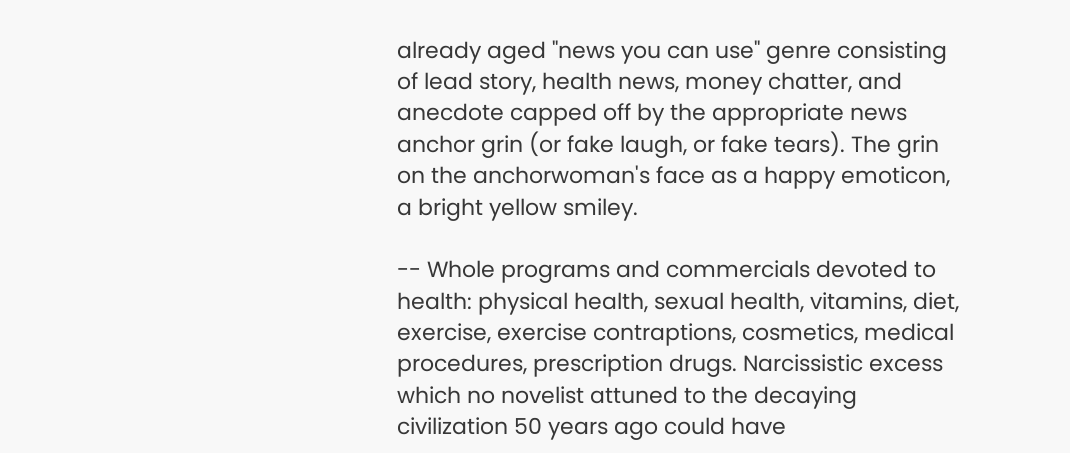already aged "news you can use" genre consisting of lead story, health news, money chatter, and anecdote capped off by the appropriate news anchor grin (or fake laugh, or fake tears). The grin on the anchorwoman's face as a happy emoticon, a bright yellow smiley.

-- Whole programs and commercials devoted to health: physical health, sexual health, vitamins, diet, exercise, exercise contraptions, cosmetics, medical procedures, prescription drugs. Narcissistic excess which no novelist attuned to the decaying civilization 50 years ago could have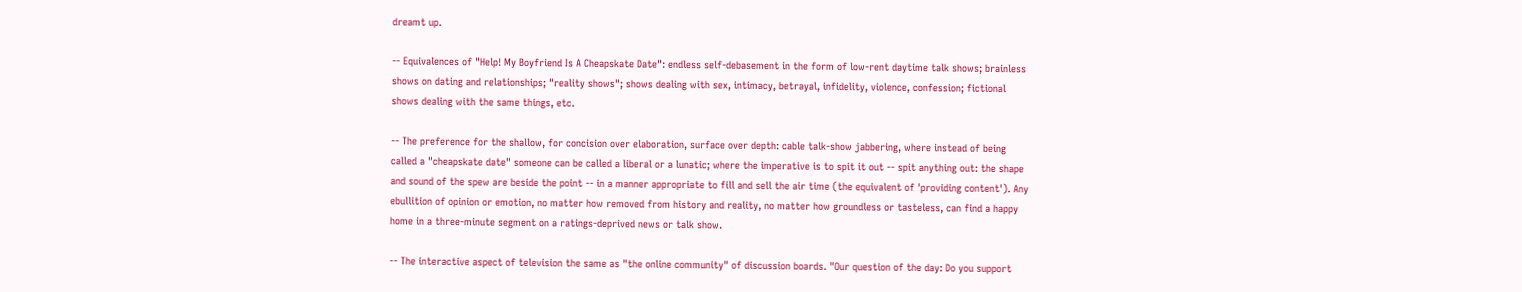dreamt up.

-- Equivalences of "Help! My Boyfriend Is A Cheapskate Date": endless self-debasement in the form of low-rent daytime talk shows; brainless shows on dating and relationships; "reality shows"; shows dealing with sex, intimacy, betrayal, infidelity, violence, confession; fictional shows dealing with the same things, etc.

-- The preference for the shallow, for concision over elaboration, surface over depth: cable talk-show jabbering, where instead of being called a "cheapskate date" someone can be called a liberal or a lunatic; where the imperative is to spit it out -- spit anything out: the shape and sound of the spew are beside the point -- in a manner appropriate to fill and sell the air time (the equivalent of 'providing content'). Any ebullition of opinion or emotion, no matter how removed from history and reality, no matter how groundless or tasteless, can find a happy home in a three-minute segment on a ratings-deprived news or talk show.

-- The interactive aspect of television the same as "the online community" of discussion boards. "Our question of the day: Do you support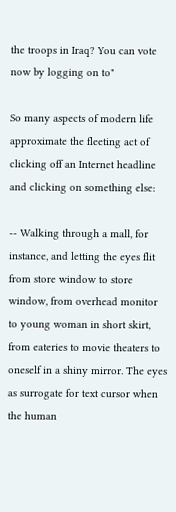the troops in Iraq? You can vote now by logging on to"

So many aspects of modern life approximate the fleeting act of clicking off an Internet headline and clicking on something else:

-- Walking through a mall, for instance, and letting the eyes flit from store window to store window, from overhead monitor to young woman in short skirt, from eateries to movie theaters to oneself in a shiny mirror. The eyes as surrogate for text cursor when the human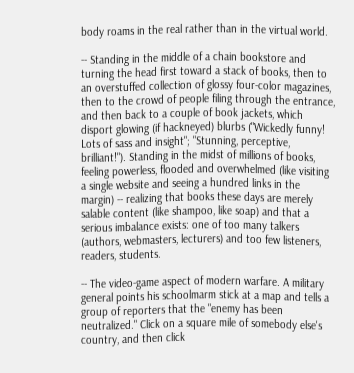body roams in the real rather than in the virtual world.

-- Standing in the middle of a chain bookstore and turning the head first toward a stack of books, then to an overstuffed collection of glossy four-color magazines, then to the crowd of people filing through the entrance, and then back to a couple of book jackets, which disport glowing (if hackneyed) blurbs ("Wickedly funny! Lots of sass and insight"; "Stunning, perceptive, brilliant!"). Standing in the midst of millions of books, feeling powerless, flooded and overwhelmed (like visiting a single website and seeing a hundred links in the margin) -- realizing that books these days are merely salable content (like shampoo, like soap) and that a serious imbalance exists: one of too many talkers (authors, webmasters, lecturers) and too few listeners, readers, students.

-- The video-game aspect of modern warfare. A military general points his schoolmarm stick at a map and tells a group of reporters that the "enemy has been neutralized." Click on a square mile of somebody else's country, and then click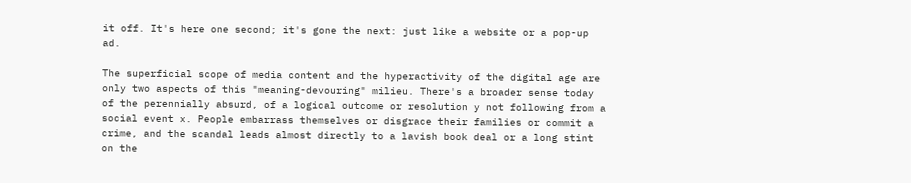it off. It's here one second; it's gone the next: just like a website or a pop-up ad.

The superficial scope of media content and the hyperactivity of the digital age are only two aspects of this "meaning-devouring" milieu. There's a broader sense today of the perennially absurd, of a logical outcome or resolution y not following from a social event x. People embarrass themselves or disgrace their families or commit a crime, and the scandal leads almost directly to a lavish book deal or a long stint on the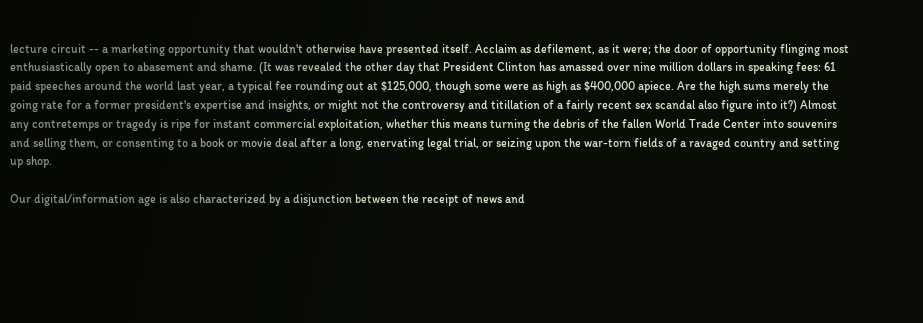lecture circuit -- a marketing opportunity that wouldn't otherwise have presented itself. Acclaim as defilement, as it were; the door of opportunity flinging most enthusiastically open to abasement and shame. (It was revealed the other day that President Clinton has amassed over nine million dollars in speaking fees: 61 paid speeches around the world last year, a typical fee rounding out at $125,000, though some were as high as $400,000 apiece. Are the high sums merely the going rate for a former president's expertise and insights, or might not the controversy and titillation of a fairly recent sex scandal also figure into it?) Almost any contretemps or tragedy is ripe for instant commercial exploitation, whether this means turning the debris of the fallen World Trade Center into souvenirs and selling them, or consenting to a book or movie deal after a long, enervating legal trial, or seizing upon the war-torn fields of a ravaged country and setting up shop.

Our digital/information age is also characterized by a disjunction between the receipt of news and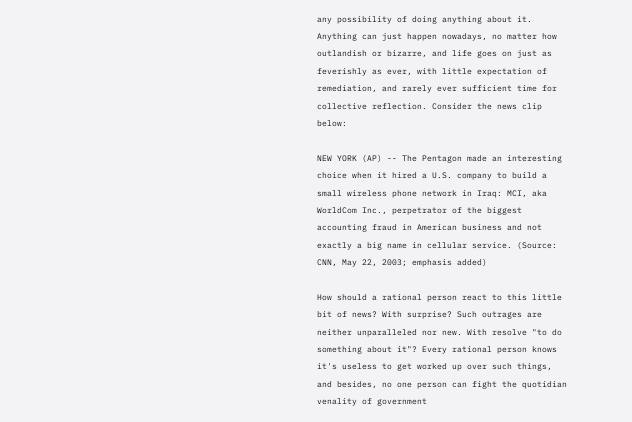any possibility of doing anything about it. Anything can just happen nowadays, no matter how outlandish or bizarre, and life goes on just as feverishly as ever, with little expectation of remediation, and rarely ever sufficient time for collective reflection. Consider the news clip below:

NEW YORK (AP) -- The Pentagon made an interesting choice when it hired a U.S. company to build a small wireless phone network in Iraq: MCI, aka WorldCom Inc., perpetrator of the biggest accounting fraud in American business and not exactly a big name in cellular service. (Source: CNN, May 22, 2003; emphasis added)

How should a rational person react to this little bit of news? With surprise? Such outrages are neither unparalleled nor new. With resolve "to do something about it"? Every rational person knows it's useless to get worked up over such things, and besides, no one person can fight the quotidian venality of government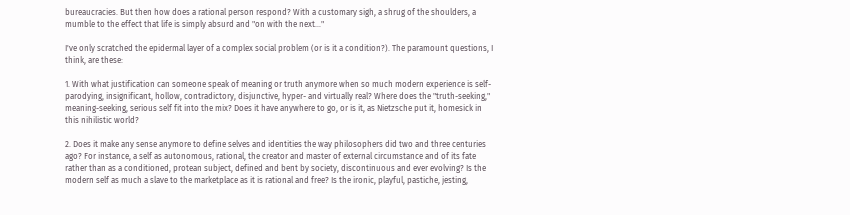bureaucracies. But then how does a rational person respond? With a customary sigh, a shrug of the shoulders, a mumble to the effect that life is simply absurd and "on with the next..."

I've only scratched the epidermal layer of a complex social problem (or is it a condition?). The paramount questions, I think, are these:

1. With what justification can someone speak of meaning or truth anymore when so much modern experience is self-parodying, insignificant, hollow, contradictory, disjunctive, hyper- and virtually real? Where does the "truth-seeking," meaning-seeking, serious self fit into the mix? Does it have anywhere to go, or is it, as Nietzsche put it, homesick in this nihilistic world?

2. Does it make any sense anymore to define selves and identities the way philosophers did two and three centuries ago? For instance, a self as autonomous, rational, the creator and master of external circumstance and of its fate rather than as a conditioned, protean subject, defined and bent by society, discontinuous and ever evolving? Is the modern self as much a slave to the marketplace as it is rational and free? Is the ironic, playful, pastiche, jesting,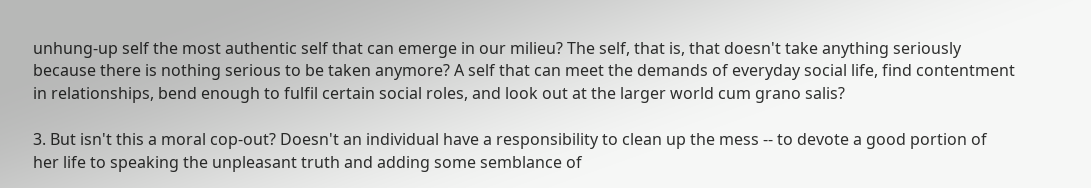unhung-up self the most authentic self that can emerge in our milieu? The self, that is, that doesn't take anything seriously because there is nothing serious to be taken anymore? A self that can meet the demands of everyday social life, find contentment in relationships, bend enough to fulfil certain social roles, and look out at the larger world cum grano salis?

3. But isn't this a moral cop-out? Doesn't an individual have a responsibility to clean up the mess -- to devote a good portion of her life to speaking the unpleasant truth and adding some semblance of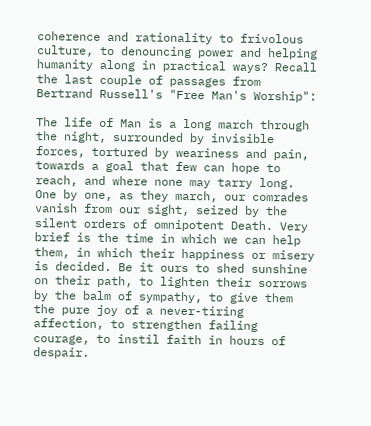coherence and rationality to frivolous culture, to denouncing power and helping humanity along in practical ways? Recall the last couple of passages from Bertrand Russell's "Free Man's Worship":

The life of Man is a long march through the night, surrounded by invisible forces, tortured by weariness and pain, towards a goal that few can hope to reach, and where none may tarry long. One by one, as they march, our comrades vanish from our sight, seized by the silent orders of omnipotent Death. Very brief is the time in which we can help them, in which their happiness or misery is decided. Be it ours to shed sunshine on their path, to lighten their sorrows by the balm of sympathy, to give them the pure joy of a never-tiring affection, to strengthen failing courage, to instil faith in hours of despair.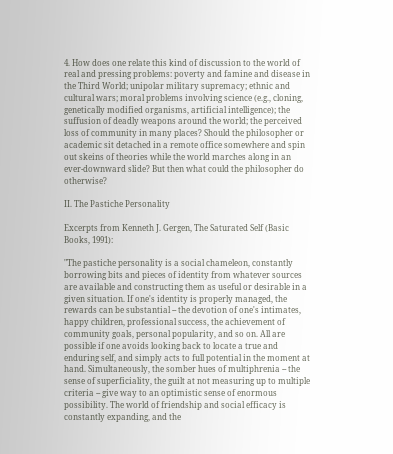4. How does one relate this kind of discussion to the world of real and pressing problems: poverty and famine and disease in the Third World; unipolar military supremacy; ethnic and cultural wars; moral problems involving science (e.g., cloning, genetically modified organisms, artificial intelligence); the suffusion of deadly weapons around the world; the perceived loss of community in many places? Should the philosopher or academic sit detached in a remote office somewhere and spin out skeins of theories while the world marches along in an ever-downward slide? But then what could the philosopher do otherwise?

II. The Pastiche Personality

Excerpts from Kenneth J. Gergen, The Saturated Self (Basic Books, 1991):

"The pastiche personality is a social chameleon, constantly borrowing bits and pieces of identity from whatever sources are available and constructing them as useful or desirable in a given situation. If one's identity is properly managed, the rewards can be substantial -- the devotion of one's intimates, happy children, professional success, the achievement of community goals, personal popularity, and so on. All are possible if one avoids looking back to locate a true and enduring self, and simply acts to full potential in the moment at hand. Simultaneously, the somber hues of multiphrenia -- the sense of superficiality, the guilt at not measuring up to multiple criteria -- give way to an optimistic sense of enormous possibility. The world of friendship and social efficacy is constantly expanding, and the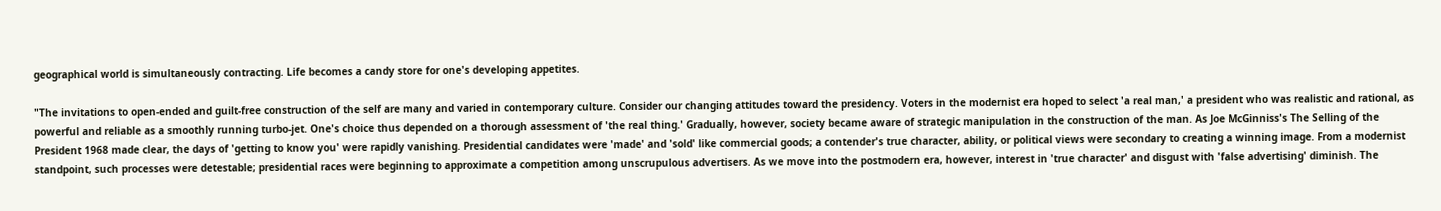geographical world is simultaneously contracting. Life becomes a candy store for one's developing appetites.

"The invitations to open-ended and guilt-free construction of the self are many and varied in contemporary culture. Consider our changing attitudes toward the presidency. Voters in the modernist era hoped to select 'a real man,' a president who was realistic and rational, as powerful and reliable as a smoothly running turbo-jet. One's choice thus depended on a thorough assessment of 'the real thing.' Gradually, however, society became aware of strategic manipulation in the construction of the man. As Joe McGinniss's The Selling of the President 1968 made clear, the days of 'getting to know you' were rapidly vanishing. Presidential candidates were 'made' and 'sold' like commercial goods; a contender's true character, ability, or political views were secondary to creating a winning image. From a modernist standpoint, such processes were detestable; presidential races were beginning to approximate a competition among unscrupulous advertisers. As we move into the postmodern era, however, interest in 'true character' and disgust with 'false advertising' diminish. The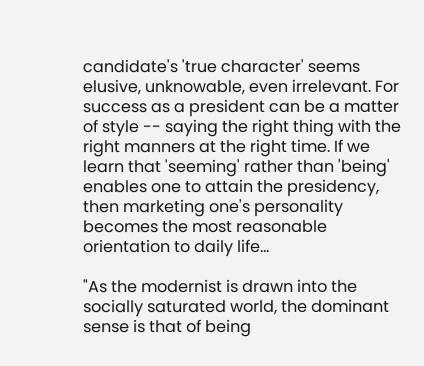candidate's 'true character' seems elusive, unknowable, even irrelevant. For success as a president can be a matter of style -- saying the right thing with the right manners at the right time. If we learn that 'seeming' rather than 'being' enables one to attain the presidency, then marketing one's personality becomes the most reasonable orientation to daily life...

"As the modernist is drawn into the socially saturated world, the dominant sense is that of being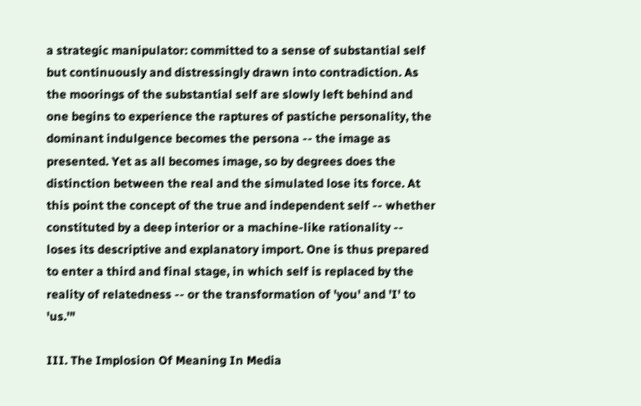a strategic manipulator: committed to a sense of substantial self but continuously and distressingly drawn into contradiction. As the moorings of the substantial self are slowly left behind and one begins to experience the raptures of pastiche personality, the dominant indulgence becomes the persona -- the image as presented. Yet as all becomes image, so by degrees does the distinction between the real and the simulated lose its force. At this point the concept of the true and independent self -- whether constituted by a deep interior or a machine-like rationality -- loses its descriptive and explanatory import. One is thus prepared to enter a third and final stage, in which self is replaced by the reality of relatedness -- or the transformation of 'you' and 'I' to 'us.'"

III. The Implosion Of Meaning In Media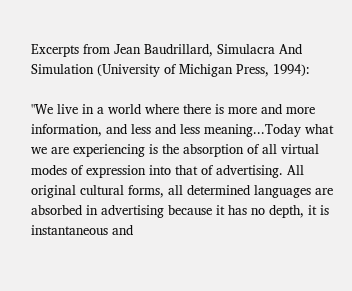Excerpts from Jean Baudrillard, Simulacra And Simulation (University of Michigan Press, 1994):

"We live in a world where there is more and more information, and less and less meaning...Today what we are experiencing is the absorption of all virtual modes of expression into that of advertising. All original cultural forms, all determined languages are absorbed in advertising because it has no depth, it is instantaneous and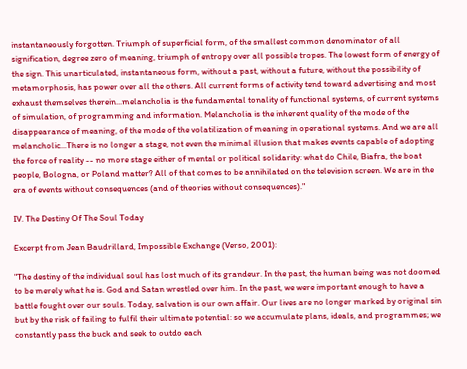instantaneously forgotten. Triumph of superficial form, of the smallest common denominator of all signification, degree zero of meaning, triumph of entropy over all possible tropes. The lowest form of energy of the sign. This unarticulated, instantaneous form, without a past, without a future, without the possibility of metamorphosis, has power over all the others. All current forms of activity tend toward advertising and most exhaust themselves therein...melancholia is the fundamental tonality of functional systems, of current systems of simulation, of programming and information. Melancholia is the inherent quality of the mode of the disappearance of meaning, of the mode of the volatilization of meaning in operational systems. And we are all melancholic...There is no longer a stage, not even the minimal illusion that makes events capable of adopting the force of reality -- no more stage either of mental or political solidarity: what do Chile, Biafra, the boat people, Bologna, or Poland matter? All of that comes to be annihilated on the television screen. We are in the era of events without consequences (and of theories without consequences)."

IV. The Destiny Of The Soul Today

Excerpt from Jean Baudrillard, Impossible Exchange (Verso, 2001):

"The destiny of the individual soul has lost much of its grandeur. In the past, the human being was not doomed to be merely what he is. God and Satan wrestled over him. In the past, we were important enough to have a battle fought over our souls. Today, salvation is our own affair. Our lives are no longer marked by original sin but by the risk of failing to fulfil their ultimate potential: so we accumulate plans, ideals, and programmes; we constantly pass the buck and seek to outdo each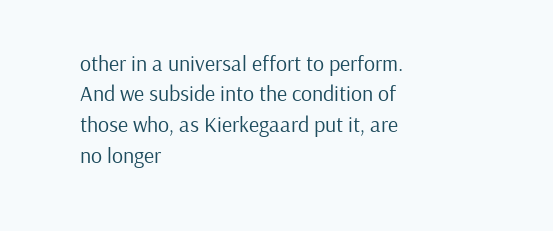other in a universal effort to perform. And we subside into the condition of those who, as Kierkegaard put it, are no longer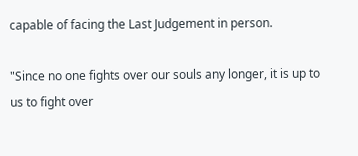capable of facing the Last Judgement in person.

"Since no one fights over our souls any longer, it is up to us to fight over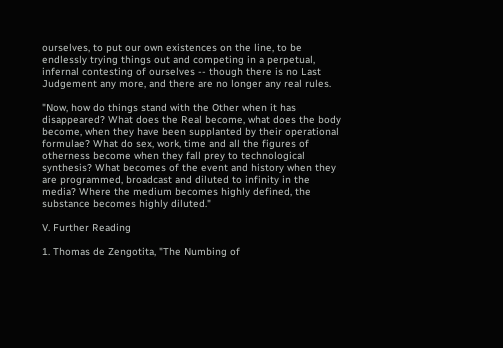ourselves, to put our own existences on the line, to be endlessly trying things out and competing in a perpetual, infernal contesting of ourselves -- though there is no Last Judgement any more, and there are no longer any real rules.

"Now, how do things stand with the Other when it has disappeared? What does the Real become, what does the body become, when they have been supplanted by their operational formulae? What do sex, work, time and all the figures of otherness become when they fall prey to technological synthesis? What becomes of the event and history when they are programmed, broadcast and diluted to infinity in the media? Where the medium becomes highly defined, the substance becomes highly diluted."

V. Further Reading

1. Thomas de Zengotita, "The Numbing of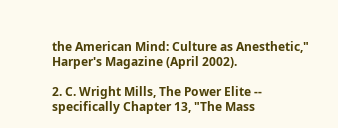the American Mind: Culture as Anesthetic," Harper's Magazine (April 2002).

2. C. Wright Mills, The Power Elite -- specifically Chapter 13, "The Mass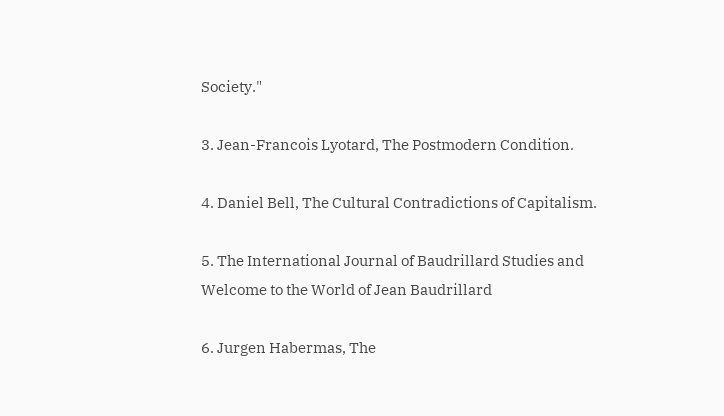Society."

3. Jean-Francois Lyotard, The Postmodern Condition.

4. Daniel Bell, The Cultural Contradictions of Capitalism.

5. The International Journal of Baudrillard Studies and
Welcome to the World of Jean Baudrillard

6. Jurgen Habermas, The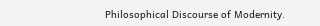Philosophical Discourse of Modernity.